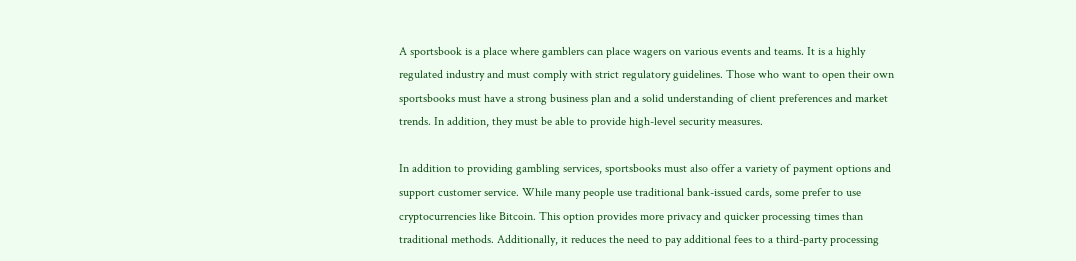A sportsbook is a place where gamblers can place wagers on various events and teams. It is a highly regulated industry and must comply with strict regulatory guidelines. Those who want to open their own sportsbooks must have a strong business plan and a solid understanding of client preferences and market trends. In addition, they must be able to provide high-level security measures.

In addition to providing gambling services, sportsbooks must also offer a variety of payment options and support customer service. While many people use traditional bank-issued cards, some prefer to use cryptocurrencies like Bitcoin. This option provides more privacy and quicker processing times than traditional methods. Additionally, it reduces the need to pay additional fees to a third-party processing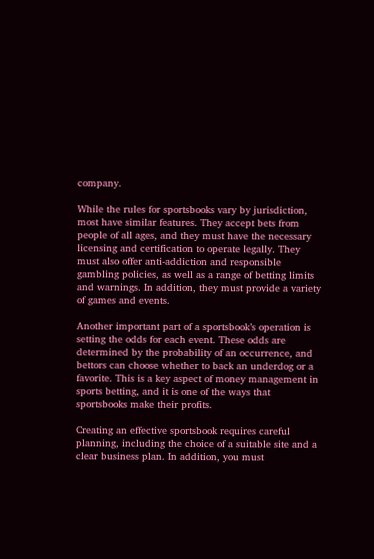company.

While the rules for sportsbooks vary by jurisdiction, most have similar features. They accept bets from people of all ages, and they must have the necessary licensing and certification to operate legally. They must also offer anti-addiction and responsible gambling policies, as well as a range of betting limits and warnings. In addition, they must provide a variety of games and events.

Another important part of a sportsbook’s operation is setting the odds for each event. These odds are determined by the probability of an occurrence, and bettors can choose whether to back an underdog or a favorite. This is a key aspect of money management in sports betting, and it is one of the ways that sportsbooks make their profits.

Creating an effective sportsbook requires careful planning, including the choice of a suitable site and a clear business plan. In addition, you must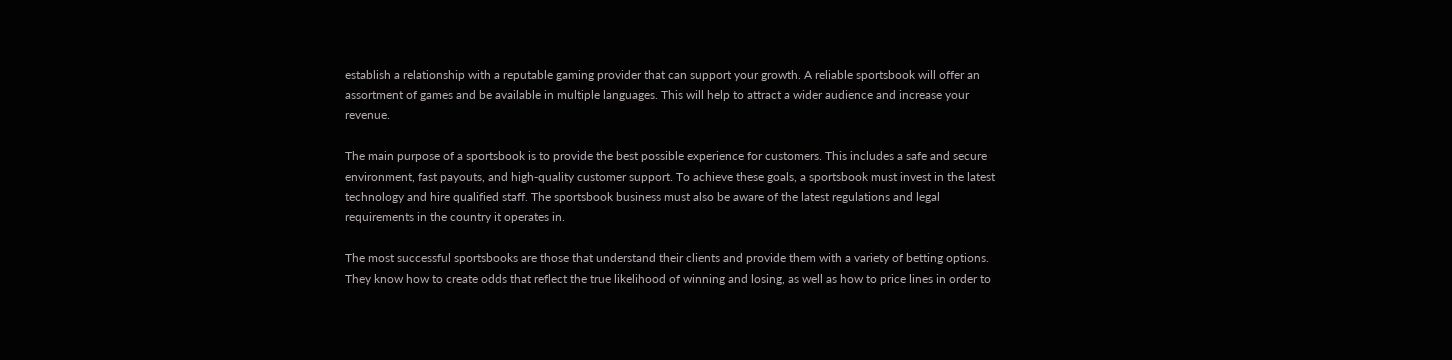establish a relationship with a reputable gaming provider that can support your growth. A reliable sportsbook will offer an assortment of games and be available in multiple languages. This will help to attract a wider audience and increase your revenue.

The main purpose of a sportsbook is to provide the best possible experience for customers. This includes a safe and secure environment, fast payouts, and high-quality customer support. To achieve these goals, a sportsbook must invest in the latest technology and hire qualified staff. The sportsbook business must also be aware of the latest regulations and legal requirements in the country it operates in.

The most successful sportsbooks are those that understand their clients and provide them with a variety of betting options. They know how to create odds that reflect the true likelihood of winning and losing, as well as how to price lines in order to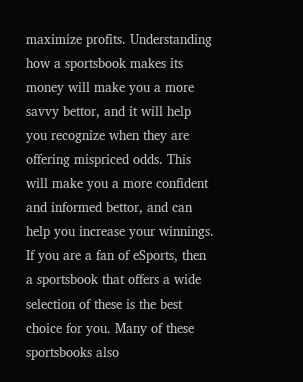maximize profits. Understanding how a sportsbook makes its money will make you a more savvy bettor, and it will help you recognize when they are offering mispriced odds. This will make you a more confident and informed bettor, and can help you increase your winnings. If you are a fan of eSports, then a sportsbook that offers a wide selection of these is the best choice for you. Many of these sportsbooks also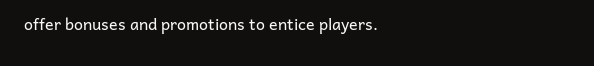offer bonuses and promotions to entice players.